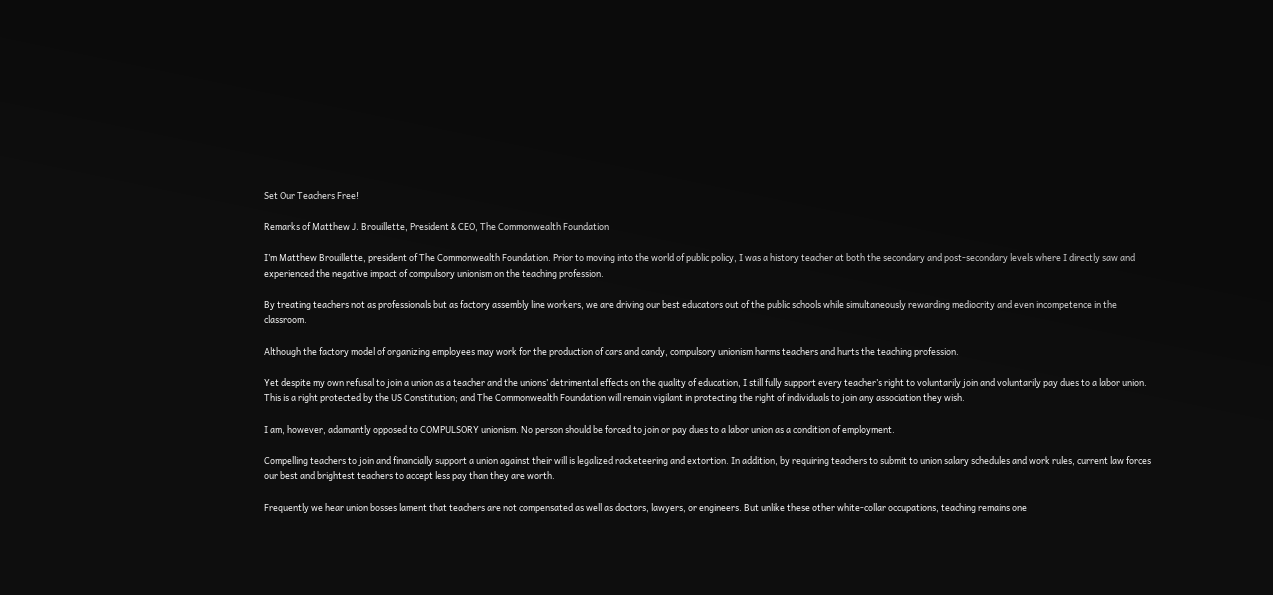Set Our Teachers Free!

Remarks of Matthew J. Brouillette, President & CEO, The Commonwealth Foundation

I’m Matthew Brouillette, president of The Commonwealth Foundation. Prior to moving into the world of public policy, I was a history teacher at both the secondary and post-secondary levels where I directly saw and experienced the negative impact of compulsory unionism on the teaching profession.

By treating teachers not as professionals but as factory assembly line workers, we are driving our best educators out of the public schools while simultaneously rewarding mediocrity and even incompetence in the classroom.

Although the factory model of organizing employees may work for the production of cars and candy, compulsory unionism harms teachers and hurts the teaching profession.

Yet despite my own refusal to join a union as a teacher and the unions’ detrimental effects on the quality of education, I still fully support every teacher’s right to voluntarily join and voluntarily pay dues to a labor union. This is a right protected by the US Constitution; and The Commonwealth Foundation will remain vigilant in protecting the right of individuals to join any association they wish.

I am, however, adamantly opposed to COMPULSORY unionism. No person should be forced to join or pay dues to a labor union as a condition of employment.

Compelling teachers to join and financially support a union against their will is legalized racketeering and extortion. In addition, by requiring teachers to submit to union salary schedules and work rules, current law forces our best and brightest teachers to accept less pay than they are worth.

Frequently we hear union bosses lament that teachers are not compensated as well as doctors, lawyers, or engineers. But unlike these other white-collar occupations, teaching remains one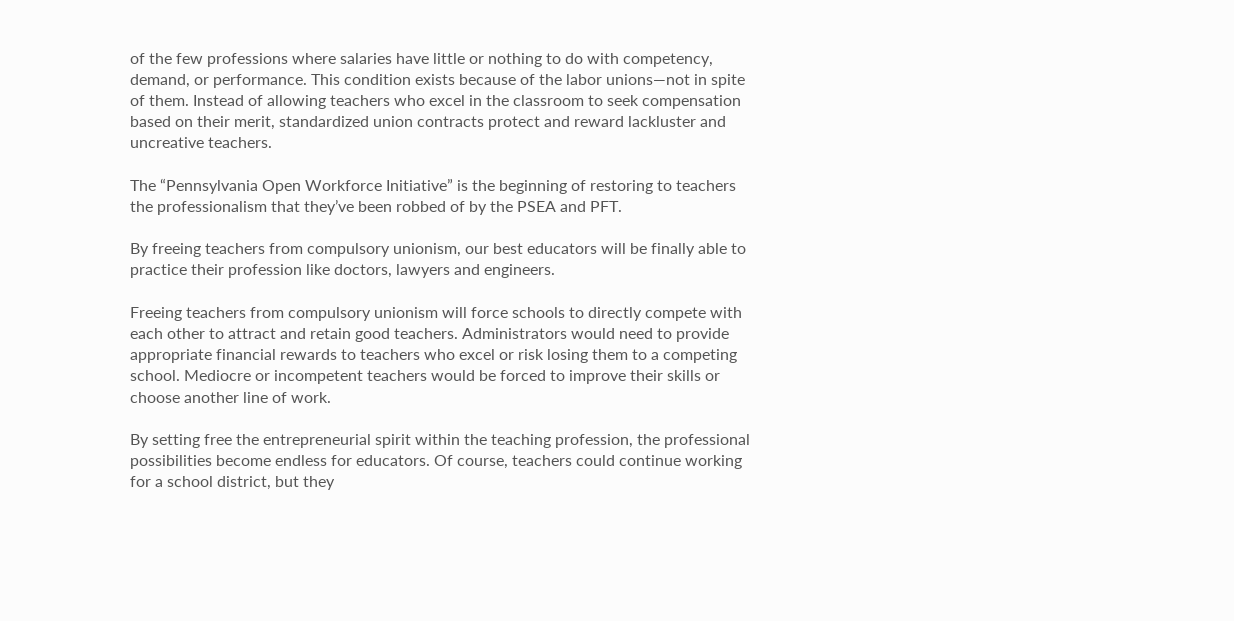of the few professions where salaries have little or nothing to do with competency, demand, or performance. This condition exists because of the labor unions—not in spite of them. Instead of allowing teachers who excel in the classroom to seek compensation based on their merit, standardized union contracts protect and reward lackluster and uncreative teachers.

The “Pennsylvania Open Workforce Initiative” is the beginning of restoring to teachers the professionalism that they’ve been robbed of by the PSEA and PFT.

By freeing teachers from compulsory unionism, our best educators will be finally able to practice their profession like doctors, lawyers and engineers.

Freeing teachers from compulsory unionism will force schools to directly compete with each other to attract and retain good teachers. Administrators would need to provide appropriate financial rewards to teachers who excel or risk losing them to a competing school. Mediocre or incompetent teachers would be forced to improve their skills or choose another line of work.

By setting free the entrepreneurial spirit within the teaching profession, the professional possibilities become endless for educators. Of course, teachers could continue working for a school district, but they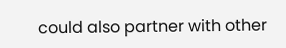could also partner with other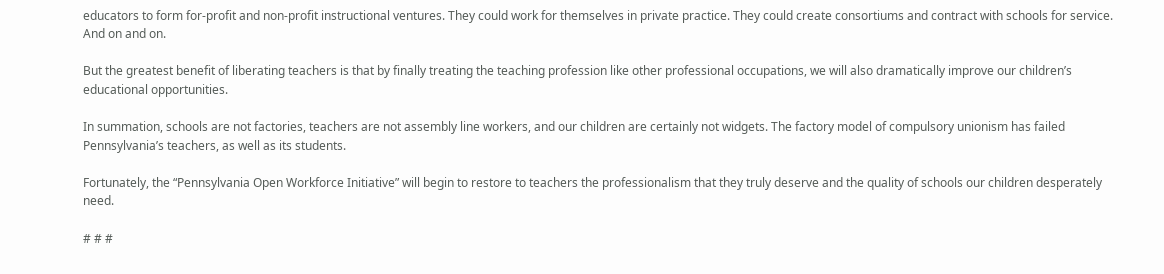educators to form for-profit and non-profit instructional ventures. They could work for themselves in private practice. They could create consortiums and contract with schools for service. And on and on.

But the greatest benefit of liberating teachers is that by finally treating the teaching profession like other professional occupations, we will also dramatically improve our children’s educational opportunities.

In summation, schools are not factories, teachers are not assembly line workers, and our children are certainly not widgets. The factory model of compulsory unionism has failed Pennsylvania’s teachers, as well as its students.

Fortunately, the “Pennsylvania Open Workforce Initiative” will begin to restore to teachers the professionalism that they truly deserve and the quality of schools our children desperately need.

# # #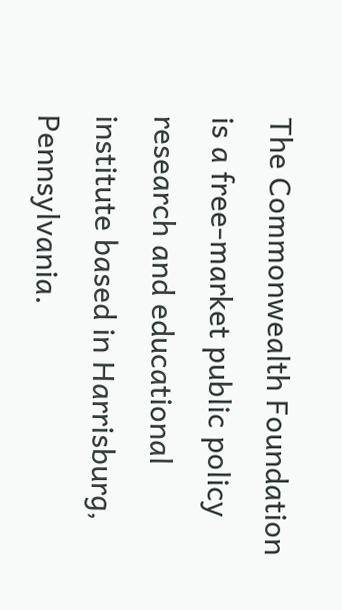The Commonwealth Foundation is a free-market public policy research and educational institute based in Harrisburg, Pennsylvania.